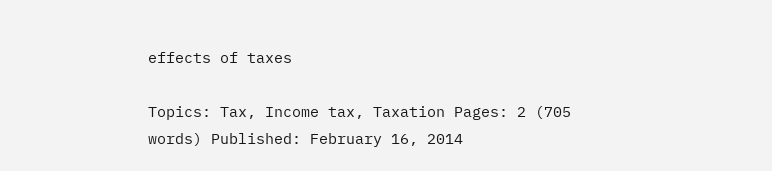effects of taxes

Topics: Tax, Income tax, Taxation Pages: 2 (705 words) Published: February 16, 2014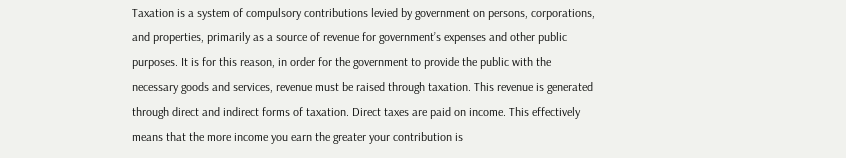Taxation is a system of compulsory contributions levied by government on persons, corporations, and properties, primarily as a source of revenue for government’s expenses and other public purposes. It is for this reason, in order for the government to provide the public with the necessary goods and services, revenue must be raised through taxation. This revenue is generated through direct and indirect forms of taxation. Direct taxes are paid on income. This effectively means that the more income you earn the greater your contribution is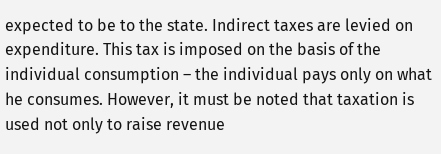expected to be to the state. Indirect taxes are levied on expenditure. This tax is imposed on the basis of the individual consumption – the individual pays only on what he consumes. However, it must be noted that taxation is used not only to raise revenue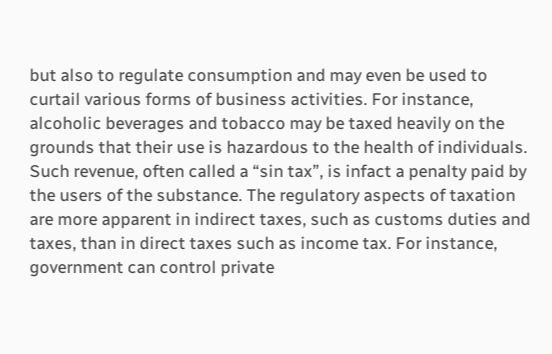but also to regulate consumption and may even be used to curtail various forms of business activities. For instance, alcoholic beverages and tobacco may be taxed heavily on the grounds that their use is hazardous to the health of individuals. Such revenue, often called a “sin tax”, is infact a penalty paid by the users of the substance. The regulatory aspects of taxation are more apparent in indirect taxes, such as customs duties and taxes, than in direct taxes such as income tax. For instance, government can control private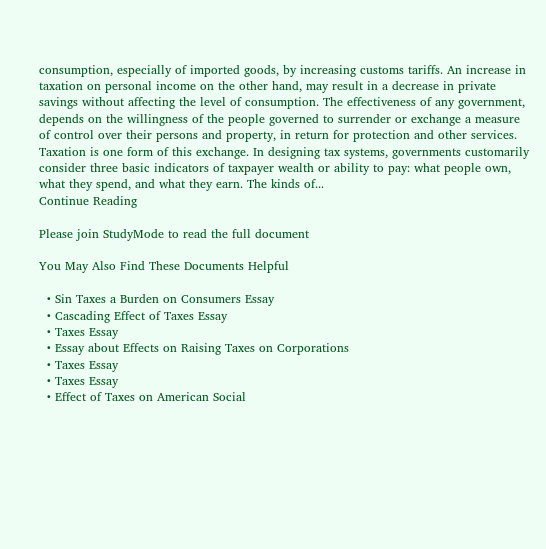consumption, especially of imported goods, by increasing customs tariffs. An increase in taxation on personal income on the other hand, may result in a decrease in private savings without affecting the level of consumption. The effectiveness of any government, depends on the willingness of the people governed to surrender or exchange a measure of control over their persons and property, in return for protection and other services. Taxation is one form of this exchange. In designing tax systems, governments customarily consider three basic indicators of taxpayer wealth or ability to pay: what people own, what they spend, and what they earn. The kinds of...
Continue Reading

Please join StudyMode to read the full document

You May Also Find These Documents Helpful

  • Sin Taxes a Burden on Consumers Essay
  • Cascading Effect of Taxes Essay
  • Taxes Essay
  • Essay about Effects on Raising Taxes on Corporations
  • Taxes Essay
  • Taxes Essay
  • Effect of Taxes on American Social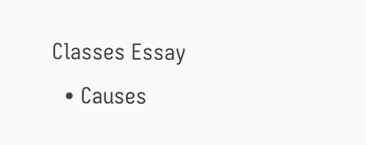Classes Essay
  • Causes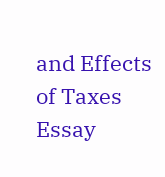and Effects of Taxes Essay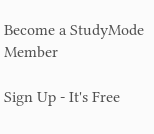Become a StudyMode Member

Sign Up - It's Free